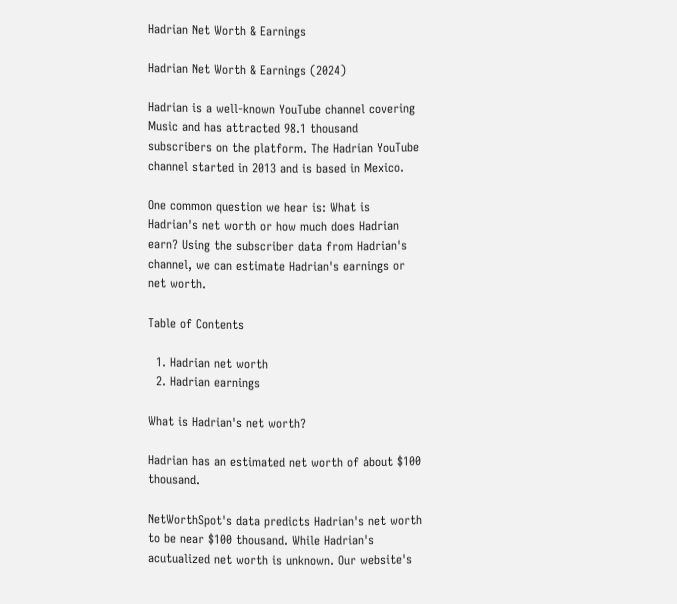Hadrian Net Worth & Earnings

Hadrian Net Worth & Earnings (2024)

Hadrian is a well-known YouTube channel covering Music and has attracted 98.1 thousand subscribers on the platform. The Hadrian YouTube channel started in 2013 and is based in Mexico.

One common question we hear is: What is Hadrian's net worth or how much does Hadrian earn? Using the subscriber data from Hadrian's channel, we can estimate Hadrian's earnings or net worth.

Table of Contents

  1. Hadrian net worth
  2. Hadrian earnings

What is Hadrian's net worth?

Hadrian has an estimated net worth of about $100 thousand.

NetWorthSpot's data predicts Hadrian's net worth to be near $100 thousand. While Hadrian's acutualized net worth is unknown. Our website's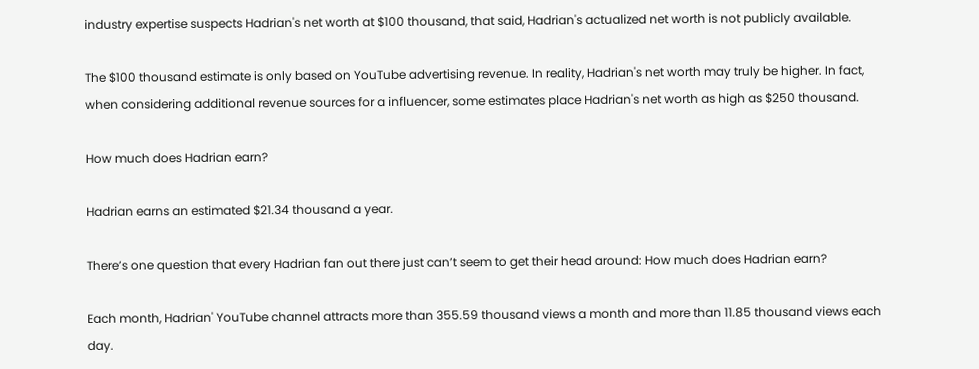industry expertise suspects Hadrian's net worth at $100 thousand, that said, Hadrian's actualized net worth is not publicly available.

The $100 thousand estimate is only based on YouTube advertising revenue. In reality, Hadrian's net worth may truly be higher. In fact, when considering additional revenue sources for a influencer, some estimates place Hadrian's net worth as high as $250 thousand.

How much does Hadrian earn?

Hadrian earns an estimated $21.34 thousand a year.

There’s one question that every Hadrian fan out there just can’t seem to get their head around: How much does Hadrian earn?

Each month, Hadrian' YouTube channel attracts more than 355.59 thousand views a month and more than 11.85 thousand views each day.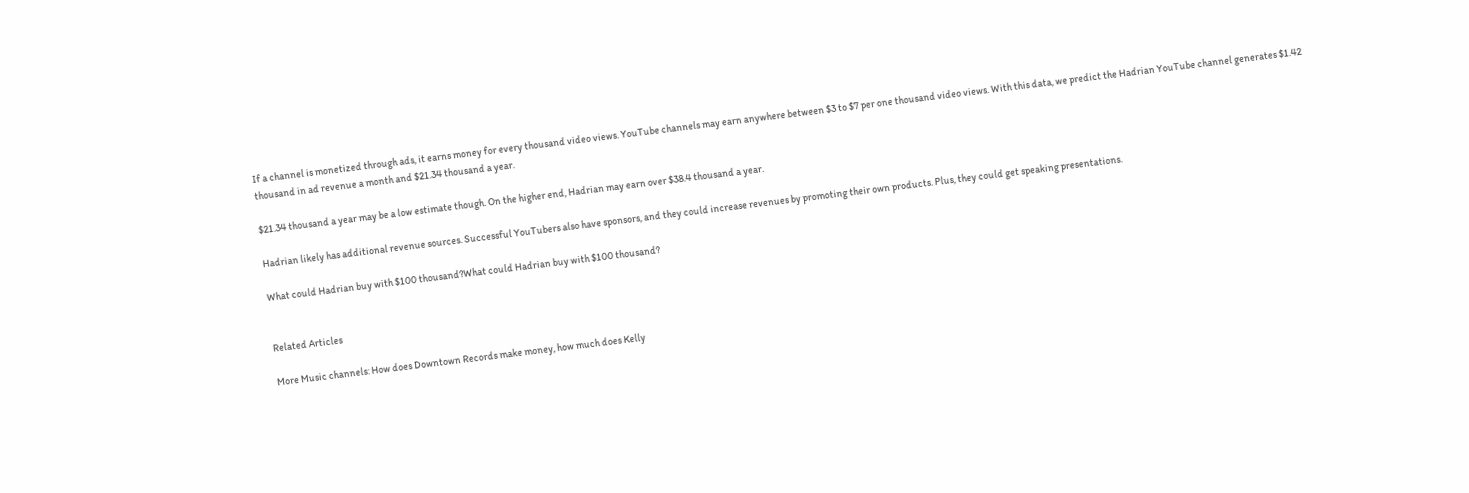If a channel is monetized through ads, it earns money for every thousand video views. YouTube channels may earn anywhere between $3 to $7 per one thousand video views. With this data, we predict the Hadrian YouTube channel generates $1.42 thousand in ad revenue a month and $21.34 thousand a year.

$21.34 thousand a year may be a low estimate though. On the higher end, Hadrian may earn over $38.4 thousand a year.

Hadrian likely has additional revenue sources. Successful YouTubers also have sponsors, and they could increase revenues by promoting their own products. Plus, they could get speaking presentations.

What could Hadrian buy with $100 thousand?What could Hadrian buy with $100 thousand?


Related Articles

More Music channels: How does Downtown Records make money, how much does Kelly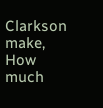Clarkson make, How much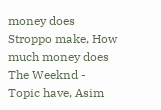money does Stroppo make, How much money does The Weeknd - Topic have, Asim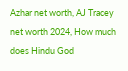Azhar net worth, AJ Tracey net worth 2024, How much does Hindu God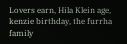Lovers earn, Hila Klein age, kenzie birthday, the furrha family